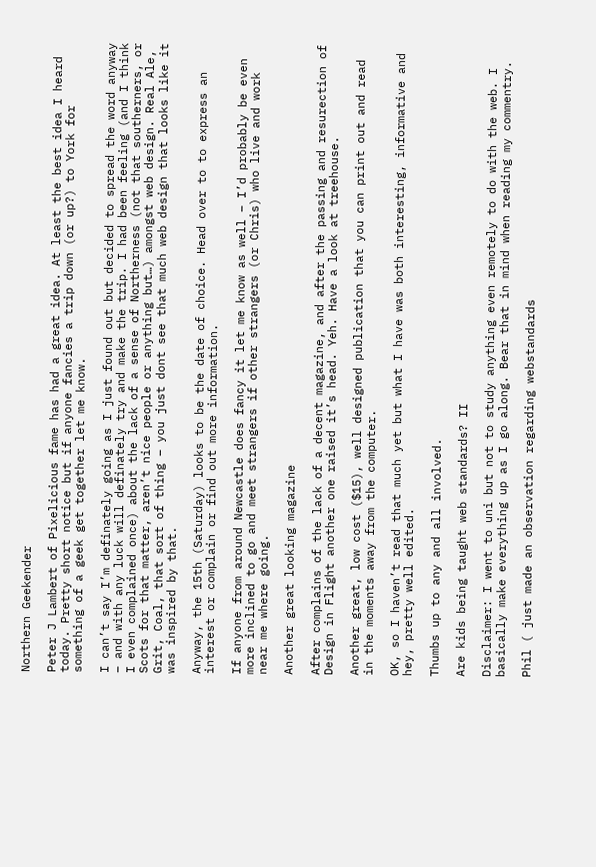Northern Geekender

Peter J Lambert of Pixelicious fame has had a great idea. At least the best idea I heard today. Pretty short notice but if anyone fancies a trip down (or up?) to York for something of a geek get together let me know.

I can’t say I’m definately going as I just found out but decided to spread the word anyway – and with any luck will definately try and make the trip. I had been feeling (and I think I even complained once) about the lack of a sense of Northerness (not that southerners, or Scots for that matter, aren’t nice people or anything but…) amongst web design. Real Ale, Grit, Coal, that sort of thing – you just dont see that much web design that looks like it was inspired by that.

Anyway, the 15th (Saturday) looks to be the date of choice. Head over to to express an interest or complain or find out more information.

If anyone from around Newcastle does fancy it let me know as well – I’d probably be even more inclined to go and meet strangers if other strangers (or Chris) who live and work near me where going.

Another great looking magazine

After complains of the lack of a decent magazine, and after the passing and resurection of Design in Flight another one raised it’s head. Yeh. Have a look at treehouse.

Another great, low cost ($15), well designed publication that you can print out and read in the moments away from the computer.

OK, so I haven’t read that much yet but what I have was both interesting, informative and hey, pretty well edited.

Thumbs up to any and all involved.

Are kids being taught web standards? II

Disclaimer: I went to uni but not to study anything even remotely to do with the web. I basically make everything up as I go along. Bear that in mind when reading my commentry.

Phil ( just made an observation regarding webstandards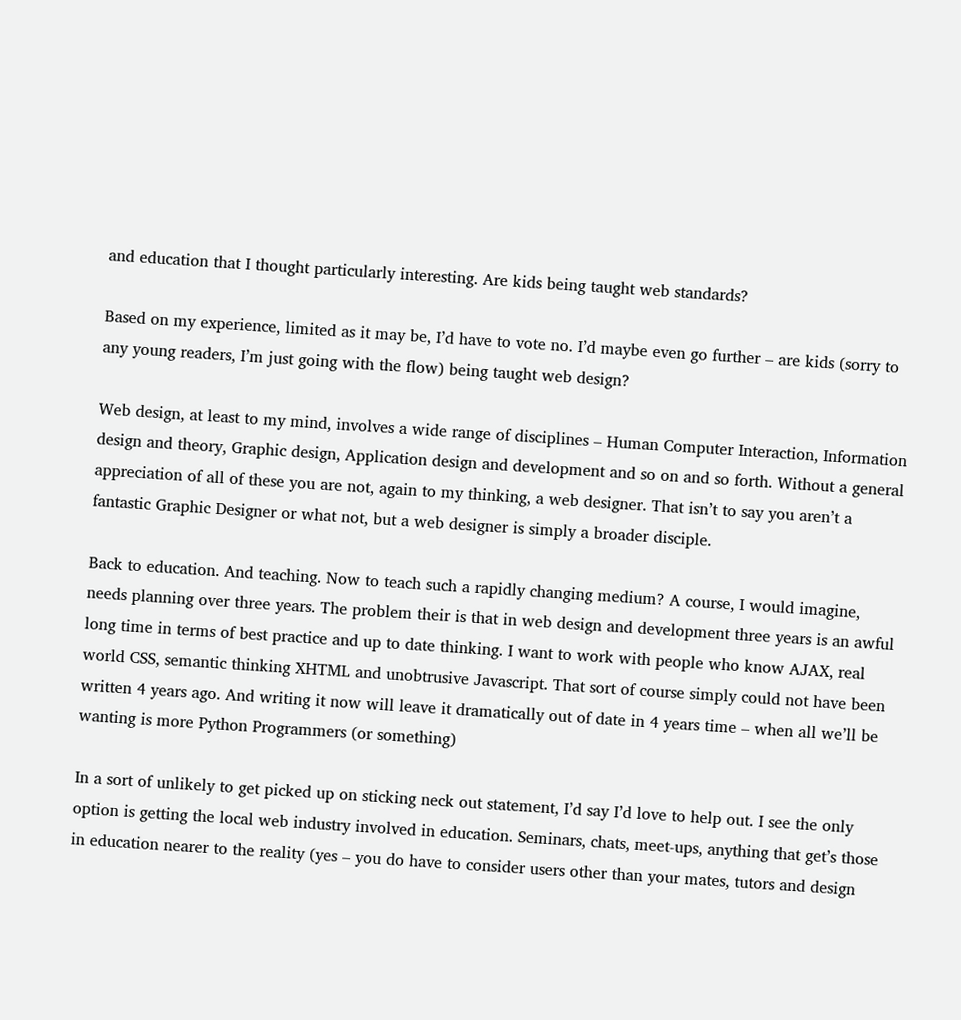and education that I thought particularly interesting. Are kids being taught web standards?

Based on my experience, limited as it may be, I’d have to vote no. I’d maybe even go further – are kids (sorry to any young readers, I’m just going with the flow) being taught web design?

Web design, at least to my mind, involves a wide range of disciplines – Human Computer Interaction, Information design and theory, Graphic design, Application design and development and so on and so forth. Without a general appreciation of all of these you are not, again to my thinking, a web designer. That isn’t to say you aren’t a fantastic Graphic Designer or what not, but a web designer is simply a broader disciple.

Back to education. And teaching. Now to teach such a rapidly changing medium? A course, I would imagine, needs planning over three years. The problem their is that in web design and development three years is an awful long time in terms of best practice and up to date thinking. I want to work with people who know AJAX, real world CSS, semantic thinking XHTML and unobtrusive Javascript. That sort of course simply could not have been written 4 years ago. And writing it now will leave it dramatically out of date in 4 years time – when all we’ll be wanting is more Python Programmers (or something)

In a sort of unlikely to get picked up on sticking neck out statement, I’d say I’d love to help out. I see the only option is getting the local web industry involved in education. Seminars, chats, meet-ups, anything that get’s those in education nearer to the reality (yes – you do have to consider users other than your mates, tutors and design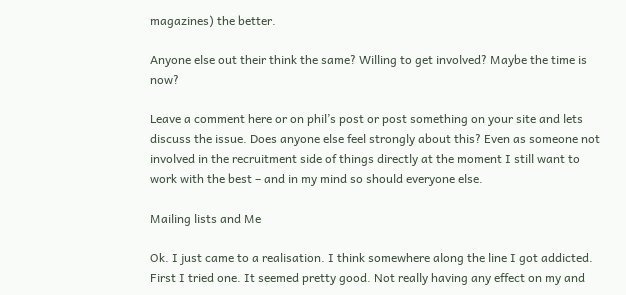magazines) the better.

Anyone else out their think the same? Willing to get involved? Maybe the time is now?

Leave a comment here or on phil’s post or post something on your site and lets discuss the issue. Does anyone else feel strongly about this? Even as someone not involved in the recruitment side of things directly at the moment I still want to work with the best – and in my mind so should everyone else.

Mailing lists and Me

Ok. I just came to a realisation. I think somewhere along the line I got addicted. First I tried one. It seemed pretty good. Not really having any effect on my and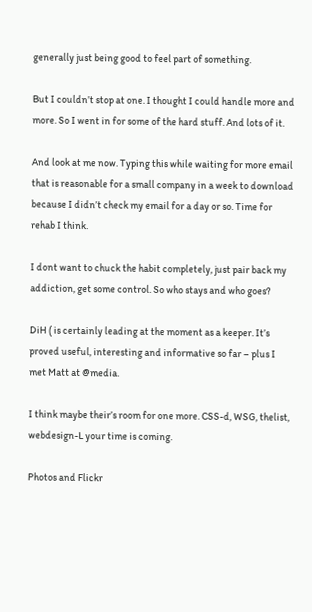generally just being good to feel part of something.

But I couldn’t stop at one. I thought I could handle more and more. So I went in for some of the hard stuff. And lots of it.

And look at me now. Typing this while waiting for more email that is reasonable for a small company in a week to download because I didn’t check my email for a day or so. Time for rehab I think.

I dont want to chuck the habit completely, just pair back my addiction, get some control. So who stays and who goes?

DiH ( is certainly leading at the moment as a keeper. It’s proved useful, interesting and informative so far – plus I met Matt at @media.

I think maybe their’s room for one more. CSS-d, WSG, thelist, webdesign-L your time is coming.

Photos and Flickr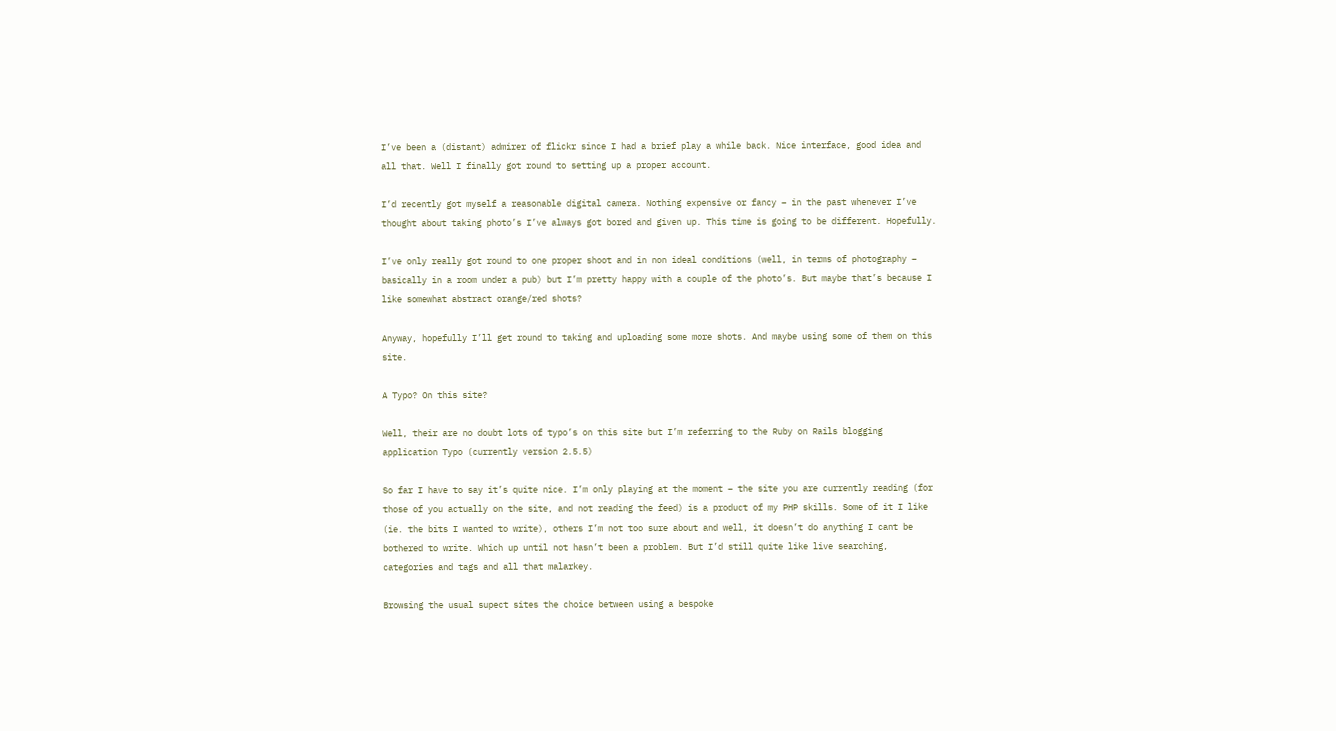I’ve been a (distant) admirer of flickr since I had a brief play a while back. Nice interface, good idea and all that. Well I finally got round to setting up a proper account.

I’d recently got myself a reasonable digital camera. Nothing expensive or fancy – in the past whenever I’ve thought about taking photo’s I’ve always got bored and given up. This time is going to be different. Hopefully.

I’ve only really got round to one proper shoot and in non ideal conditions (well, in terms of photography – basically in a room under a pub) but I’m pretty happy with a couple of the photo’s. But maybe that’s because I like somewhat abstract orange/red shots?

Anyway, hopefully I’ll get round to taking and uploading some more shots. And maybe using some of them on this site.

A Typo? On this site?

Well, their are no doubt lots of typo’s on this site but I’m referring to the Ruby on Rails blogging application Typo (currently version 2.5.5)

So far I have to say it’s quite nice. I’m only playing at the moment – the site you are currently reading (for those of you actually on the site, and not reading the feed) is a product of my PHP skills. Some of it I like (ie. the bits I wanted to write), others I’m not too sure about and well, it doesn’t do anything I cant be bothered to write. Which up until not hasn’t been a problem. But I’d still quite like live searching, categories and tags and all that malarkey.

Browsing the usual supect sites the choice between using a bespoke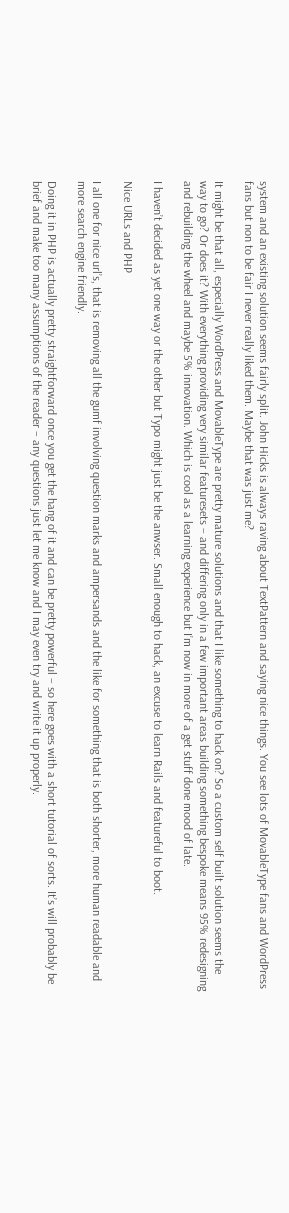system and an existing solution seems fairly split. John Hicks is always raving about TextPattern and saying nice things. You see lots of MovableType fans and WordPress fans but non to be fair I never really liked them. Maybe that was just me?

It might be that all, especially WordPress and MovableType are pretty mature solutions and that I like something to hack on? So a custom self built solution seems the way to go? Or does it? With everything providing very similar featuresets – and differing only in a few important areas building something bespoke means 95% redesigning and rebuilding the wheel and maybe 5% innovation. Which is cool as a learning experience but I’m now in more of a get stuff done mood of late.

I haven’t decided as yet one way or the other but Typo might just be the anwser. Small enough to hack, an excuse to learn Rails and featureful to boot.

Nice URLs and PHP

I all one for nice url’s, that is removing all the gumf involving question marks and ampersands and the like for something that is both shorter, more human readable and more search engine friendly.

Doing it in PHP is actually pretty straightforward once you get the hang of it and can be pretty powerful – so here goes with a short tutorial of sorts. It’s will probably be brief and make too many assumptions of the reader – any questions just let me know and I may even try and write it up properly.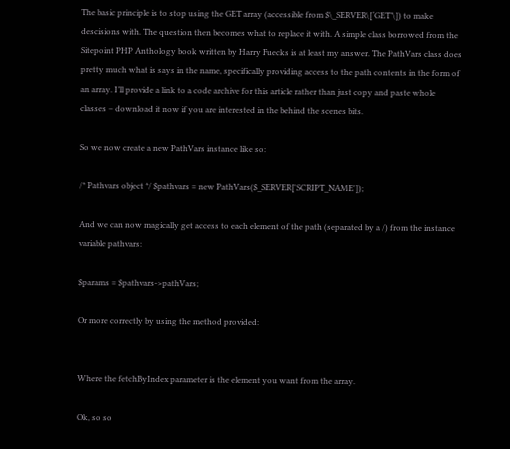The basic principle is to stop using the GET array (accessible from $\_SERVER\[‘GET’\]) to make descisions with. The question then becomes what to replace it with. A simple class borrowed from the Sitepoint PHP Anthology book written by Harry Fuecks is at least my answer. The PathVars class does pretty much what is says in the name, specifically providing access to the path contents in the form of an array. I’ll provide a link to a code archive for this article rather than just copy and paste whole classes – download it now if you are interested in the behind the scenes bits.

So we now create a new PathVars instance like so:

/* Pathvars object */ $pathvars = new PathVars($_SERVER['SCRIPT_NAME']);

And we can now magically get access to each element of the path (separated by a /) from the instance variable pathvars:

$params = $pathvars->pathVars;

Or more correctly by using the method provided:


Where the fetchByIndex parameter is the element you want from the array.

Ok, so so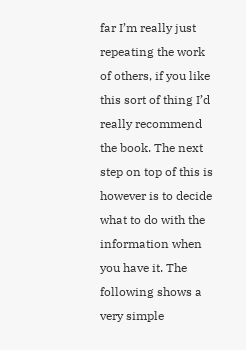far I’m really just repeating the work of others, if you like this sort of thing I’d really recommend the book. The next step on top of this is however is to decide what to do with the information when you have it. The following shows a very simple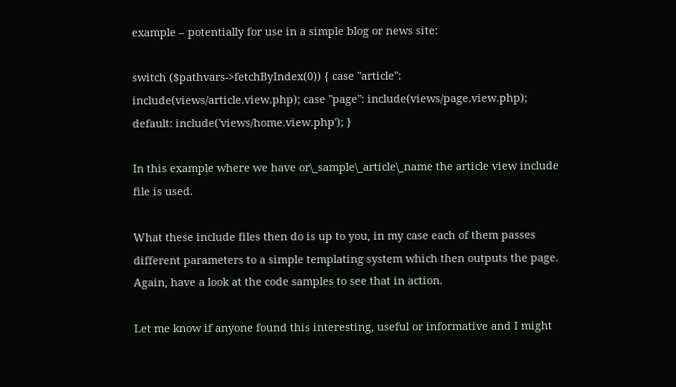example – potentially for use in a simple blog or news site:

switch ($pathvars->fetchByIndex(0)) { case "article": include(views/article.view.php); case "page": include(views/page.view.php); default: include('views/home.view.php'); }

In this example where we have or\_sample\_article\_name the article view include file is used.

What these include files then do is up to you, in my case each of them passes different parameters to a simple templating system which then outputs the page. Again, have a look at the code samples to see that in action.

Let me know if anyone found this interesting, useful or informative and I might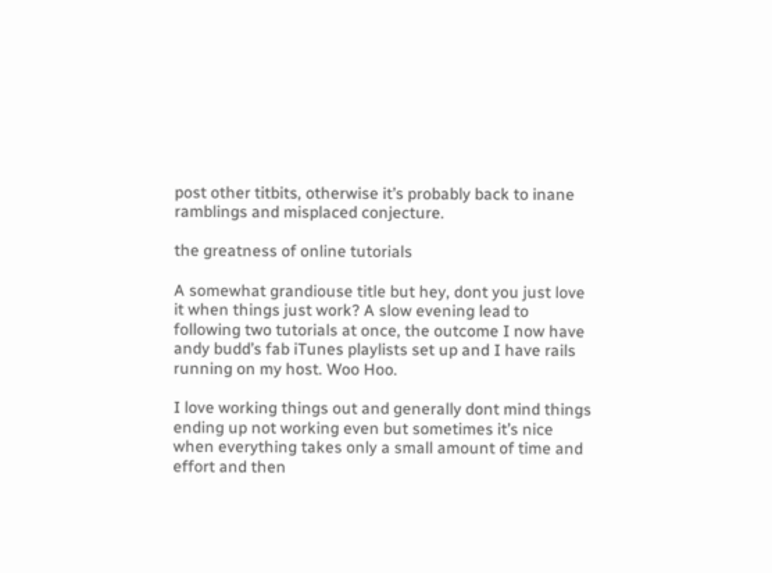post other titbits, otherwise it’s probably back to inane ramblings and misplaced conjecture.

the greatness of online tutorials

A somewhat grandiouse title but hey, dont you just love it when things just work? A slow evening lead to following two tutorials at once, the outcome I now have andy budd’s fab iTunes playlists set up and I have rails running on my host. Woo Hoo.

I love working things out and generally dont mind things ending up not working even but sometimes it’s nice when everything takes only a small amount of time and effort and then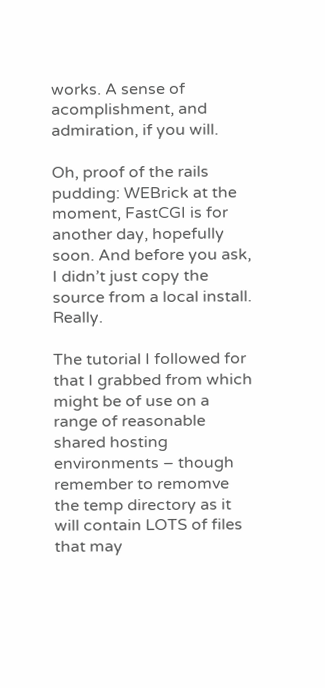works. A sense of acomplishment, and admiration, if you will.

Oh, proof of the rails pudding: WEBrick at the moment, FastCGI is for another day, hopefully soon. And before you ask, I didn’t just copy the source from a local install. Really.

The tutorial I followed for that I grabbed from which might be of use on a range of reasonable shared hosting environments – though remember to remomve the temp directory as it will contain LOTS of files that may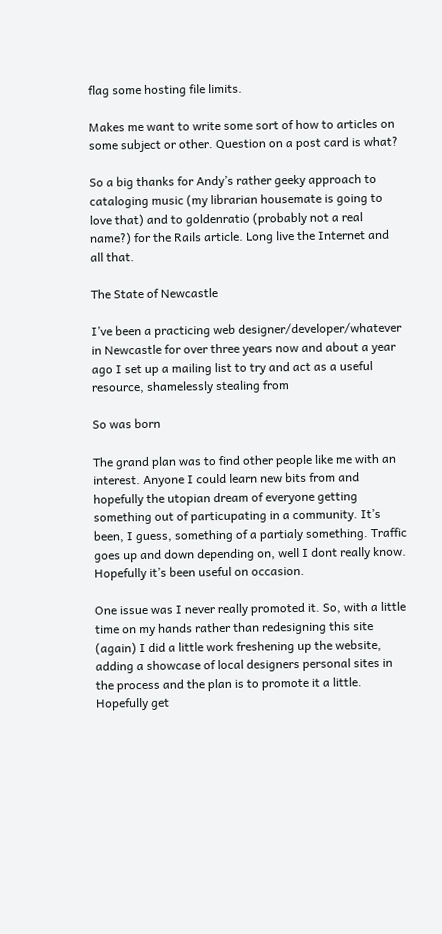flag some hosting file limits.

Makes me want to write some sort of how to articles on some subject or other. Question on a post card is what?

So a big thanks for Andy’s rather geeky approach to cataloging music (my librarian housemate is going to love that) and to goldenratio (probably not a real name?) for the Rails article. Long live the Internet and all that.

The State of Newcastle

I’ve been a practicing web designer/developer/whatever in Newcastle for over three years now and about a year ago I set up a mailing list to try and act as a useful resource, shamelessly stealing from

So was born

The grand plan was to find other people like me with an interest. Anyone I could learn new bits from and hopefully the utopian dream of everyone getting something out of particupating in a community. It’s been, I guess, something of a partialy something. Traffic goes up and down depending on, well I dont really know. Hopefully it’s been useful on occasion.

One issue was I never really promoted it. So, with a little time on my hands rather than redesigning this site (again) I did a little work freshening up the website, adding a showcase of local designers personal sites in the process and the plan is to promote it a little. Hopefully get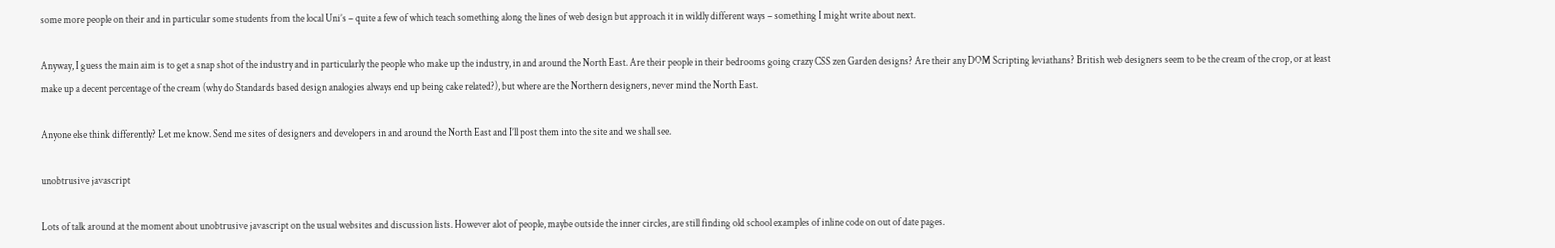some more people on their and in particular some students from the local Uni’s – quite a few of which teach something along the lines of web design but approach it in wildly different ways – something I might write about next.

Anyway, I guess the main aim is to get a snap shot of the industry and in particularly the people who make up the industry, in and around the North East. Are their people in their bedrooms going crazy CSS zen Garden designs? Are their any DOM Scripting leviathans? British web designers seem to be the cream of the crop, or at least make up a decent percentage of the cream (why do Standards based design analogies always end up being cake related?), but where are the Northern designers, never mind the North East.

Anyone else think differently? Let me know. Send me sites of designers and developers in and around the North East and I’ll post them into the site and we shall see.

unobtrusive javascript

Lots of talk around at the moment about unobtrusive javascript on the usual websites and discussion lists. However alot of people, maybe outside the inner circles, are still finding old school examples of inline code on out of date pages.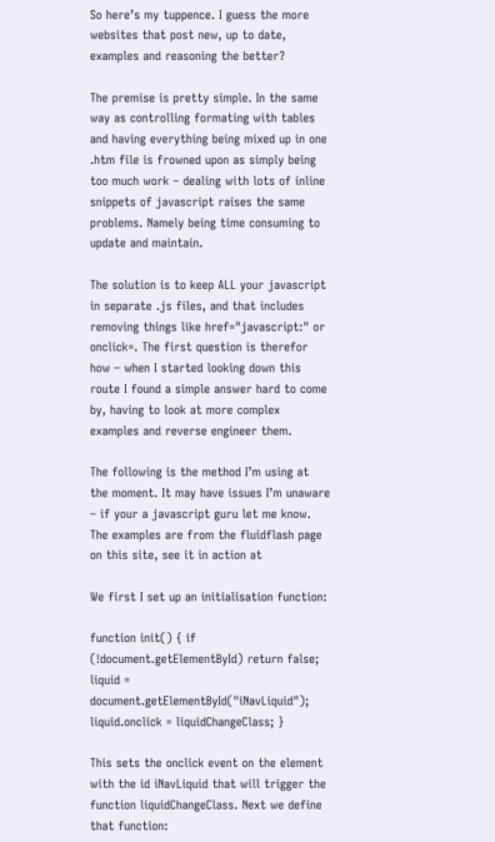So here’s my tuppence. I guess the more websites that post new, up to date, examples and reasoning the better?

The premise is pretty simple. In the same way as controlling formating with tables and having everything being mixed up in one .htm file is frowned upon as simply being too much work – dealing with lots of inline snippets of javascript raises the same problems. Namely being time consuming to update and maintain.

The solution is to keep ALL your javascript in separate .js files, and that includes removing things like href="javascript:" or onclick=. The first question is therefor how – when I started looking down this route I found a simple answer hard to come by, having to look at more complex examples and reverse engineer them.

The following is the method I’m using at the moment. It may have issues I’m unaware – if your a javascript guru let me know. The examples are from the fluidflash page on this site, see it in action at

We first I set up an initialisation function:

function init() { if (!document.getElementById) return false; liquid = document.getElementById("iNavLiquid"); liquid.onclick = liquidChangeClass; }

This sets the onclick event on the element with the id iNavLiquid that will trigger the function liquidChangeClass. Next we define that function: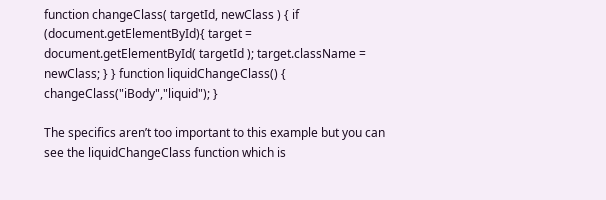function changeClass( targetId, newClass ) { if (document.getElementById){ target = document.getElementById( targetId ); target.className = newClass; } } function liquidChangeClass() { changeClass("iBody","liquid"); }

The specifics aren’t too important to this example but you can see the liquidChangeClass function which is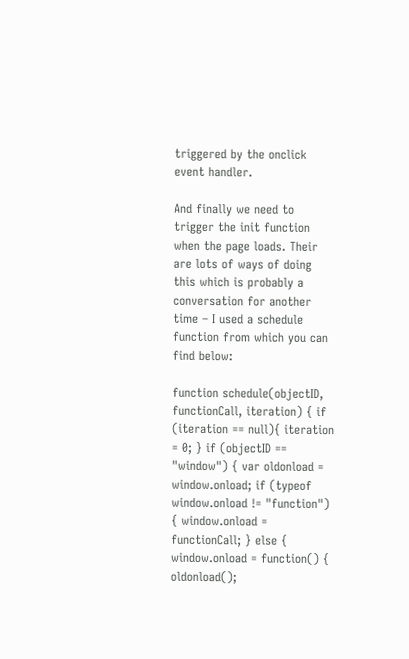triggered by the onclick event handler.

And finally we need to trigger the init function when the page loads. Their are lots of ways of doing this which is probably a conversation for another time – I used a schedule function from which you can find below:

function schedule(objectID, functionCall, iteration) { if (iteration == null){ iteration = 0; } if (objectID == "window") { var oldonload = window.onload; if (typeof window.onload != "function") { window.onload = functionCall; } else { window.onload = function() { oldonload();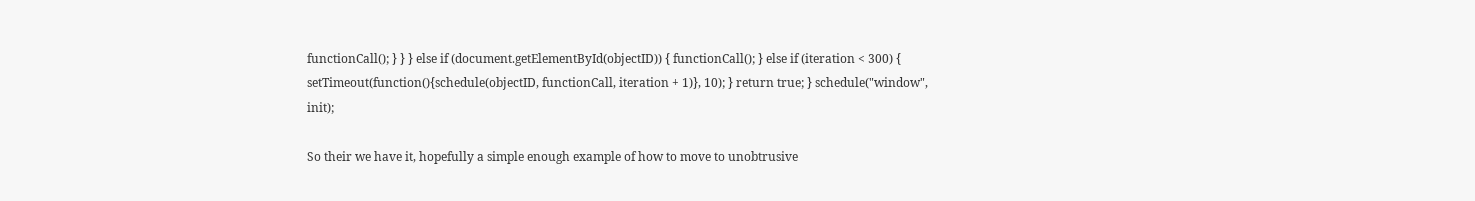functionCall(); } } } else if (document.getElementById(objectID)) { functionCall(); } else if (iteration < 300) { setTimeout(function(){schedule(objectID, functionCall, iteration + 1)}, 10); } return true; } schedule("window", init);

So their we have it, hopefully a simple enough example of how to move to unobtrusive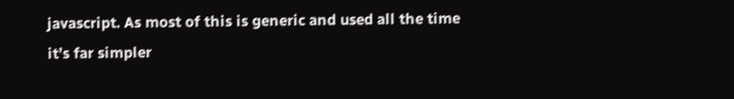javascript. As most of this is generic and used all the time it’s far simpler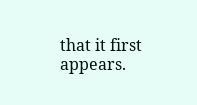that it first appears.